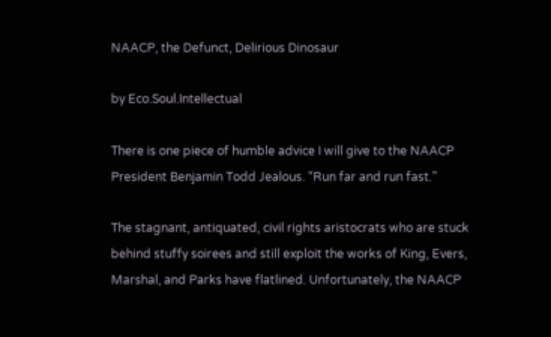NAACP, the Defunct, Delirious Dinosaur

by Eco.Soul.Intellectual

There is one piece of humble advice I will give to the NAACP President Benjamin Todd Jealous. “Run far and run fast.”

The stagnant, antiquated, civil rights aristocrats who are stuck behind stuffy soirees and still exploit the works of King, Evers, Marshal, and Parks have flatlined. Unfortunately, the NAACP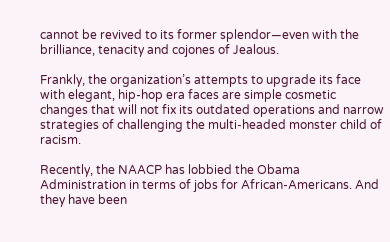cannot be revived to its former splendor—even with the brilliance, tenacity and cojones of Jealous.

Frankly, the organization’s attempts to upgrade its face with elegant, hip-hop era faces are simple cosmetic changes that will not fix its outdated operations and narrow strategies of challenging the multi-headed monster child of racism.

Recently, the NAACP has lobbied the Obama Administration in terms of jobs for African-Americans. And they have been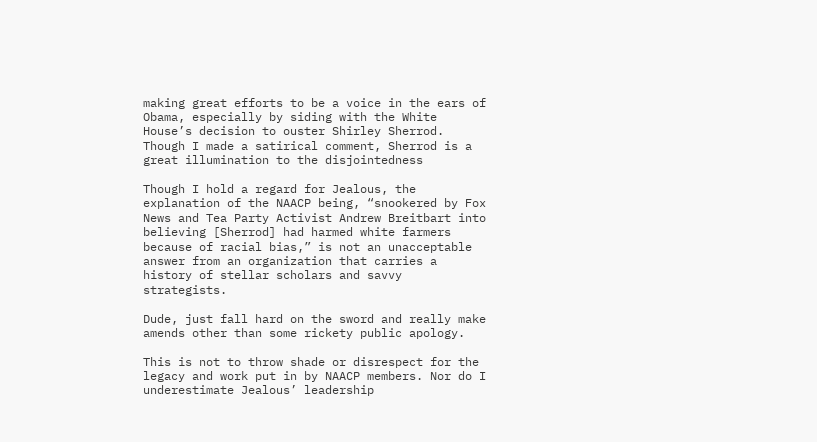making great efforts to be a voice in the ears of Obama, especially by siding with the White House’s decision to ouster Shirley Sherrod. Though I made a satirical comment, Sherrod is a great illumination to the disjointedness

Though I hold a regard for Jealous, the explanation of the NAACP being, “snookered by Fox News and Tea Party Activist Andrew Breitbart into believing [Sherrod] had harmed white farmers because of racial bias,” is not an unacceptable answer from an organization that carries a history of stellar scholars and savvy strategists.

Dude, just fall hard on the sword and really make amends other than some rickety public apology.

This is not to throw shade or disrespect for the legacy and work put in by NAACP members. Nor do I underestimate Jealous’ leadership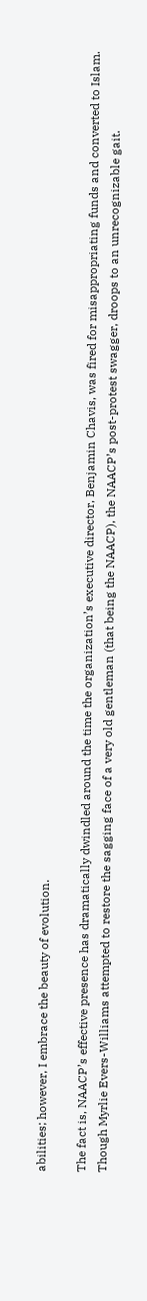abilities; however, I embrace the beauty of evolution.

The fact is, NAACP’s effective presence has dramatically dwindled around the time the organization’s executive director, Benjamin Chavis, was fired for misappropriating funds and converted to Islam. Though Myrlie Evers-Williams attempted to restore the sagging face of a very old gentleman (that being the NAACP), the NAACP’s post-protest swagger, droops to an unrecognizable gait.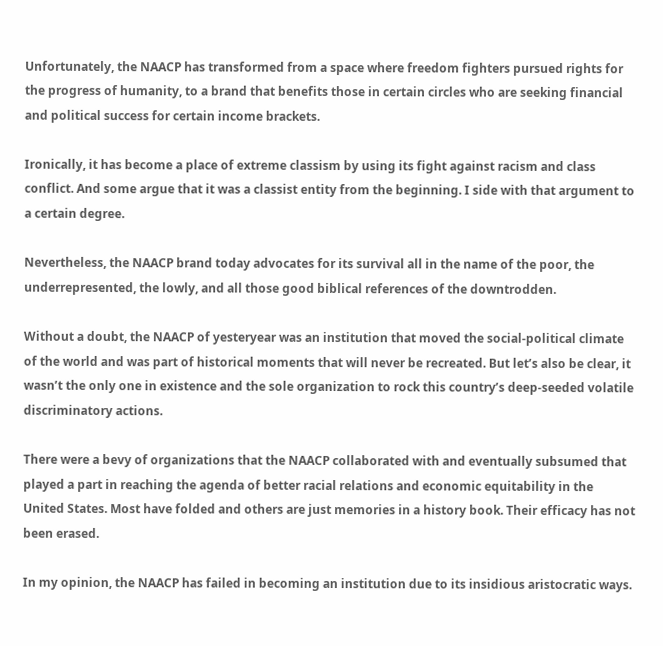Unfortunately, the NAACP has transformed from a space where freedom fighters pursued rights for the progress of humanity, to a brand that benefits those in certain circles who are seeking financial and political success for certain income brackets.

Ironically, it has become a place of extreme classism by using its fight against racism and class conflict. And some argue that it was a classist entity from the beginning. I side with that argument to a certain degree.

Nevertheless, the NAACP brand today advocates for its survival all in the name of the poor, the underrepresented, the lowly, and all those good biblical references of the downtrodden.

Without a doubt, the NAACP of yesteryear was an institution that moved the social-political climate of the world and was part of historical moments that will never be recreated. But let’s also be clear, it wasn’t the only one in existence and the sole organization to rock this country’s deep-seeded volatile discriminatory actions.

There were a bevy of organizations that the NAACP collaborated with and eventually subsumed that played a part in reaching the agenda of better racial relations and economic equitability in the United States. Most have folded and others are just memories in a history book. Their efficacy has not been erased.

In my opinion, the NAACP has failed in becoming an institution due to its insidious aristocratic ways.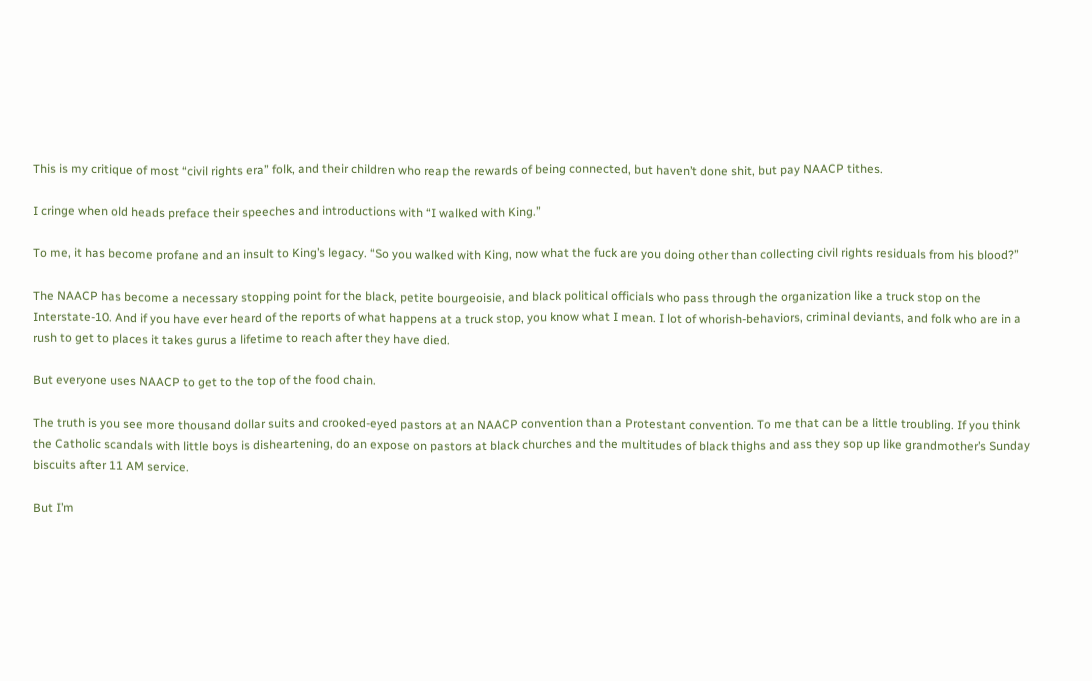This is my critique of most “civil rights era” folk, and their children who reap the rewards of being connected, but haven’t done shit, but pay NAACP tithes.

I cringe when old heads preface their speeches and introductions with “I walked with King.”

To me, it has become profane and an insult to King’s legacy. “So you walked with King, now what the fuck are you doing other than collecting civil rights residuals from his blood?”

The NAACP has become a necessary stopping point for the black, petite bourgeoisie, and black political officials who pass through the organization like a truck stop on the Interstate-10. And if you have ever heard of the reports of what happens at a truck stop, you know what I mean. I lot of whorish-behaviors, criminal deviants, and folk who are in a rush to get to places it takes gurus a lifetime to reach after they have died.

But everyone uses NAACP to get to the top of the food chain.

The truth is you see more thousand dollar suits and crooked-eyed pastors at an NAACP convention than a Protestant convention. To me that can be a little troubling. If you think the Catholic scandals with little boys is disheartening, do an expose on pastors at black churches and the multitudes of black thighs and ass they sop up like grandmother’s Sunday biscuits after 11 AM service.

But I’m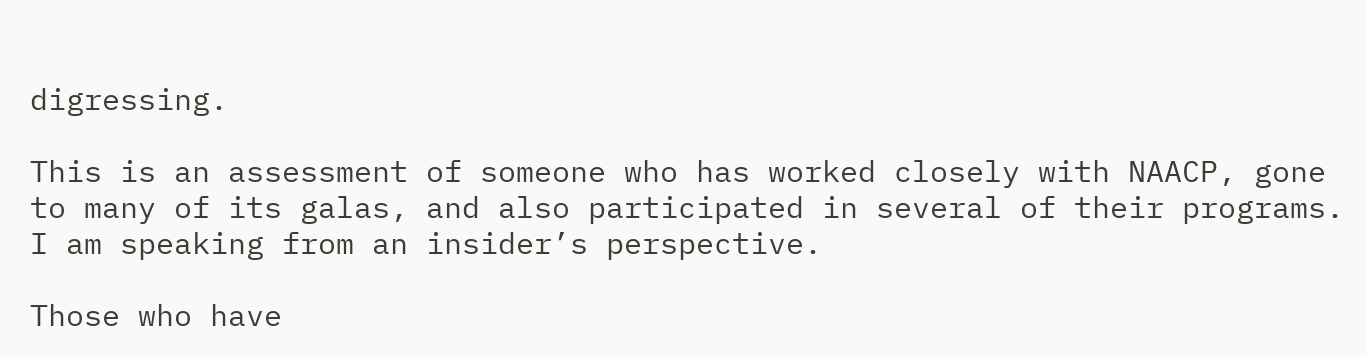digressing.

This is an assessment of someone who has worked closely with NAACP, gone to many of its galas, and also participated in several of their programs. I am speaking from an insider’s perspective.

Those who have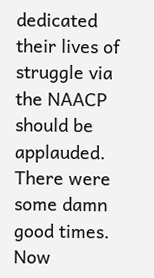dedicated their lives of struggle via the NAACP should be applauded. There were some damn good times. Now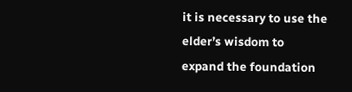it is necessary to use the elder’s wisdom to expand the foundation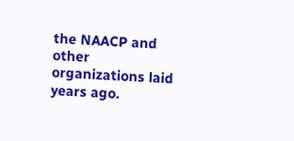the NAACP and other organizations laid years ago.